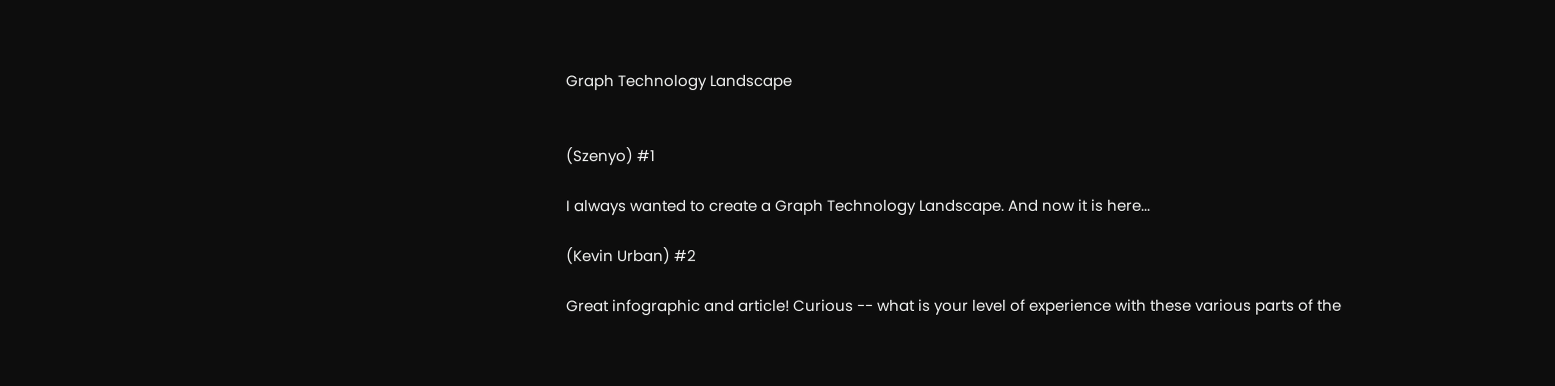Graph Technology Landscape


(Szenyo) #1

I always wanted to create a Graph Technology Landscape. And now it is here...

(Kevin Urban) #2

Great infographic and article! Curious -- what is your level of experience with these various parts of the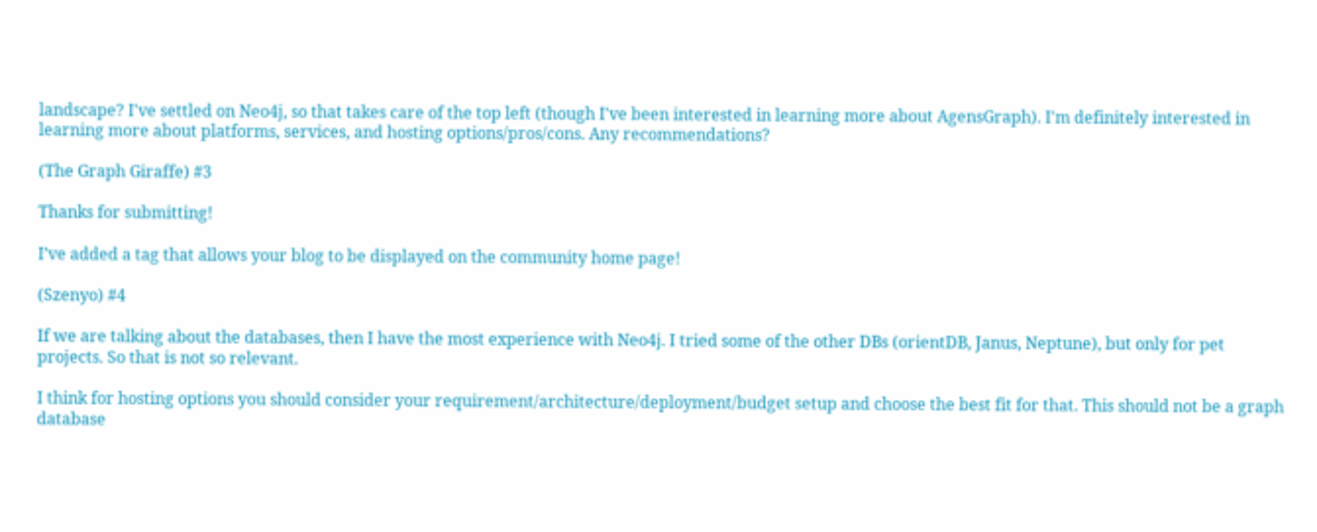landscape? I've settled on Neo4j, so that takes care of the top left (though I've been interested in learning more about AgensGraph). I'm definitely interested in learning more about platforms, services, and hosting options/pros/cons. Any recommendations?

(The Graph Giraffe) #3

Thanks for submitting!

I’ve added a tag that allows your blog to be displayed on the community home page!

(Szenyo) #4

If we are talking about the databases, then I have the most experience with Neo4j. I tried some of the other DBs (orientDB, Janus, Neptune), but only for pet projects. So that is not so relevant.

I think for hosting options you should consider your requirement/architecture/deployment/budget setup and choose the best fit for that. This should not be a graph database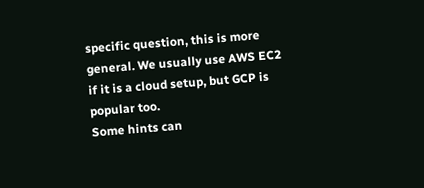specific question, this is more general. We usually use AWS EC2 if it is a cloud setup, but GCP is popular too.
Some hints can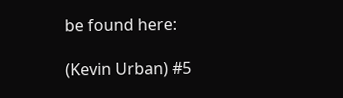be found here:

(Kevin Urban) #5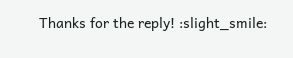Thanks for the reply! :slight_smile: